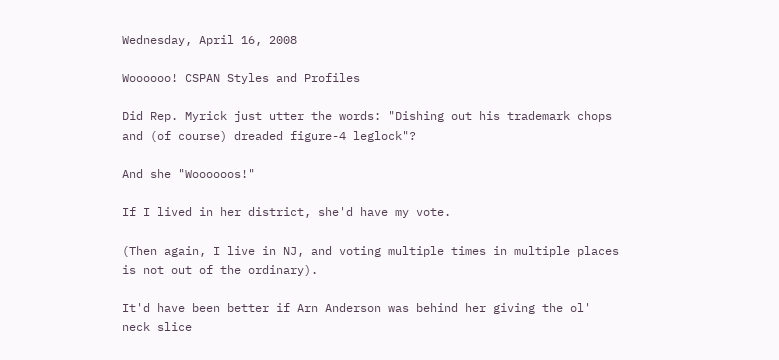Wednesday, April 16, 2008

Woooooo! CSPAN Styles and Profiles

Did Rep. Myrick just utter the words: "Dishing out his trademark chops and (of course) dreaded figure-4 leglock"?

And she "Woooooos!"

If I lived in her district, she'd have my vote.

(Then again, I live in NJ, and voting multiple times in multiple places is not out of the ordinary).

It'd have been better if Arn Anderson was behind her giving the ol' neck slice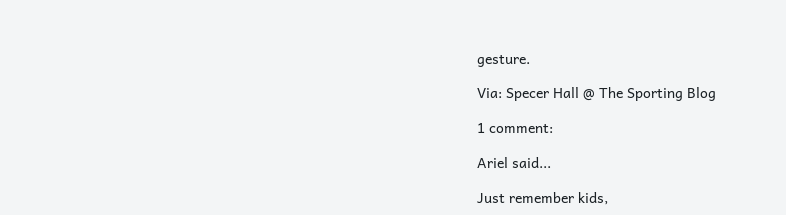gesture.

Via: Specer Hall @ The Sporting Blog

1 comment:

Ariel said...

Just remember kids,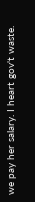we pay her salary. I heart gov't waste.